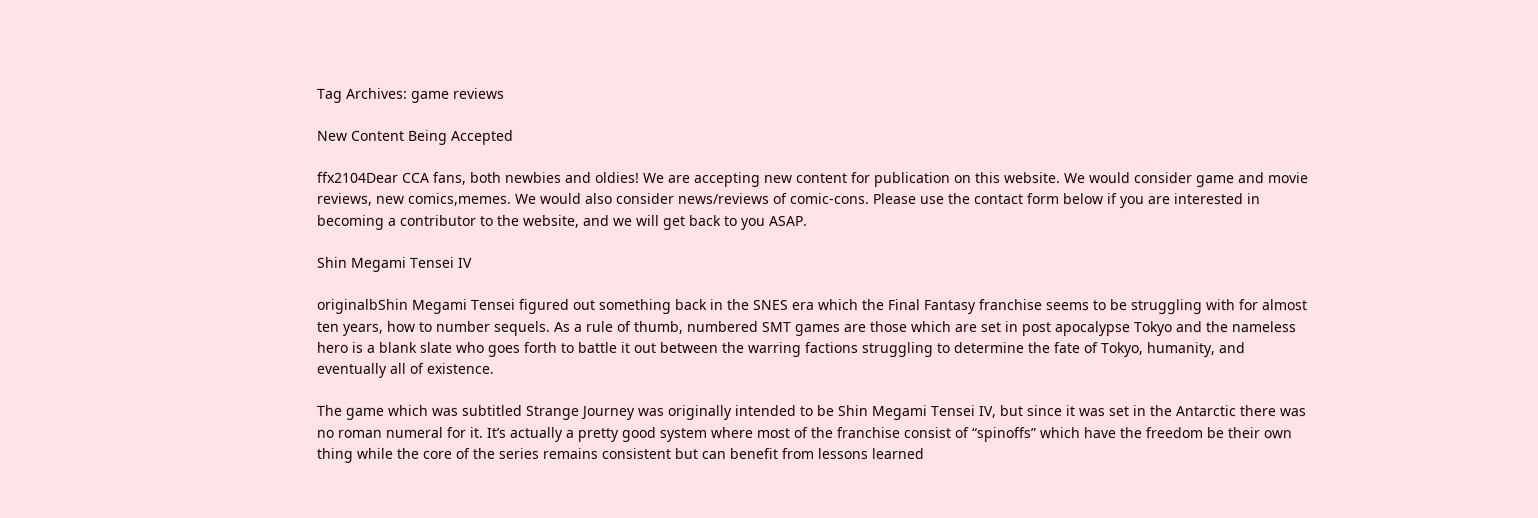Tag Archives: game reviews

New Content Being Accepted

ffx2104Dear CCA fans, both newbies and oldies! We are accepting new content for publication on this website. We would consider game and movie reviews, new comics,memes. We would also consider news/reviews of comic-cons. Please use the contact form below if you are interested in becoming a contributor to the website, and we will get back to you ASAP.

Shin Megami Tensei IV

originalbShin Megami Tensei figured out something back in the SNES era which the Final Fantasy franchise seems to be struggling with for almost ten years, how to number sequels. As a rule of thumb, numbered SMT games are those which are set in post apocalypse Tokyo and the nameless hero is a blank slate who goes forth to battle it out between the warring factions struggling to determine the fate of Tokyo, humanity, and eventually all of existence.

The game which was subtitled Strange Journey was originally intended to be Shin Megami Tensei IV, but since it was set in the Antarctic there was no roman numeral for it. It’s actually a pretty good system where most of the franchise consist of “spinoffs” which have the freedom be their own thing while the core of the series remains consistent but can benefit from lessons learned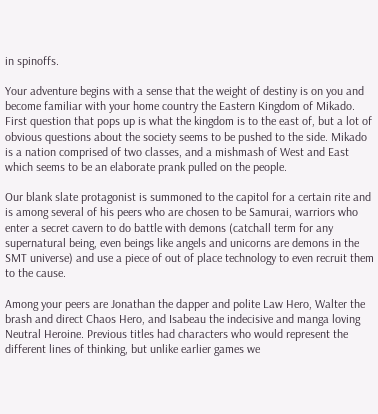in spinoffs.

Your adventure begins with a sense that the weight of destiny is on you and become familiar with your home country the Eastern Kingdom of Mikado. First question that pops up is what the kingdom is to the east of, but a lot of obvious questions about the society seems to be pushed to the side. Mikado is a nation comprised of two classes, and a mishmash of West and East which seems to be an elaborate prank pulled on the people.

Our blank slate protagonist is summoned to the capitol for a certain rite and is among several of his peers who are chosen to be Samurai, warriors who enter a secret cavern to do battle with demons (catchall term for any supernatural being, even beings like angels and unicorns are demons in the SMT universe) and use a piece of out of place technology to even recruit them to the cause.

Among your peers are Jonathan the dapper and polite Law Hero, Walter the brash and direct Chaos Hero, and Isabeau the indecisive and manga loving Neutral Heroine. Previous titles had characters who would represent the different lines of thinking, but unlike earlier games we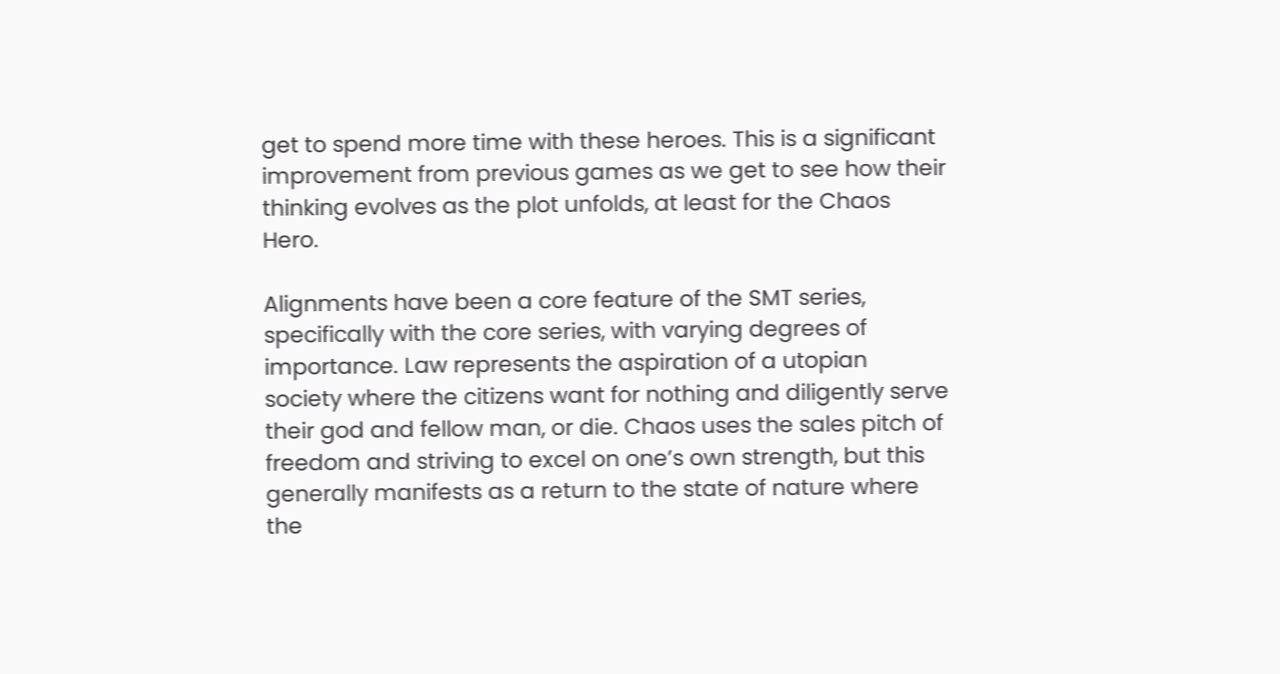get to spend more time with these heroes. This is a significant improvement from previous games as we get to see how their thinking evolves as the plot unfolds, at least for the Chaos Hero.

Alignments have been a core feature of the SMT series, specifically with the core series, with varying degrees of importance. Law represents the aspiration of a utopian society where the citizens want for nothing and diligently serve their god and fellow man, or die. Chaos uses the sales pitch of freedom and striving to excel on one’s own strength, but this generally manifests as a return to the state of nature where the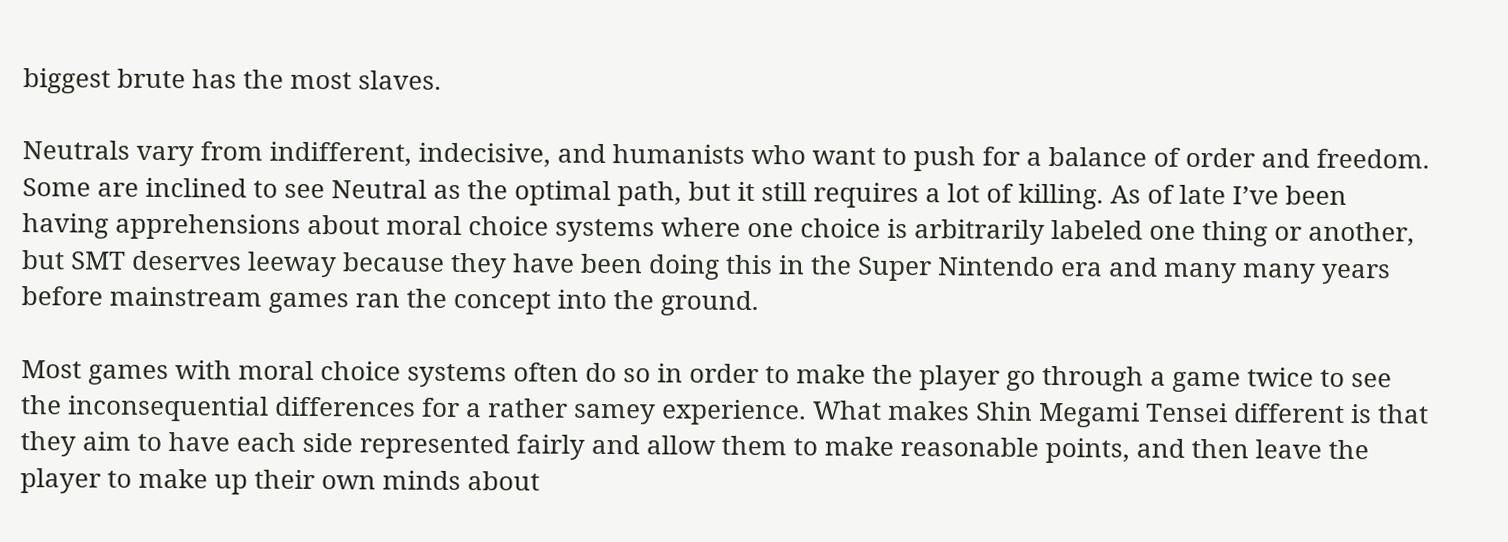biggest brute has the most slaves.

Neutrals vary from indifferent, indecisive, and humanists who want to push for a balance of order and freedom. Some are inclined to see Neutral as the optimal path, but it still requires a lot of killing. As of late I’ve been having apprehensions about moral choice systems where one choice is arbitrarily labeled one thing or another, but SMT deserves leeway because they have been doing this in the Super Nintendo era and many many years before mainstream games ran the concept into the ground.

Most games with moral choice systems often do so in order to make the player go through a game twice to see the inconsequential differences for a rather samey experience. What makes Shin Megami Tensei different is that they aim to have each side represented fairly and allow them to make reasonable points, and then leave the player to make up their own minds about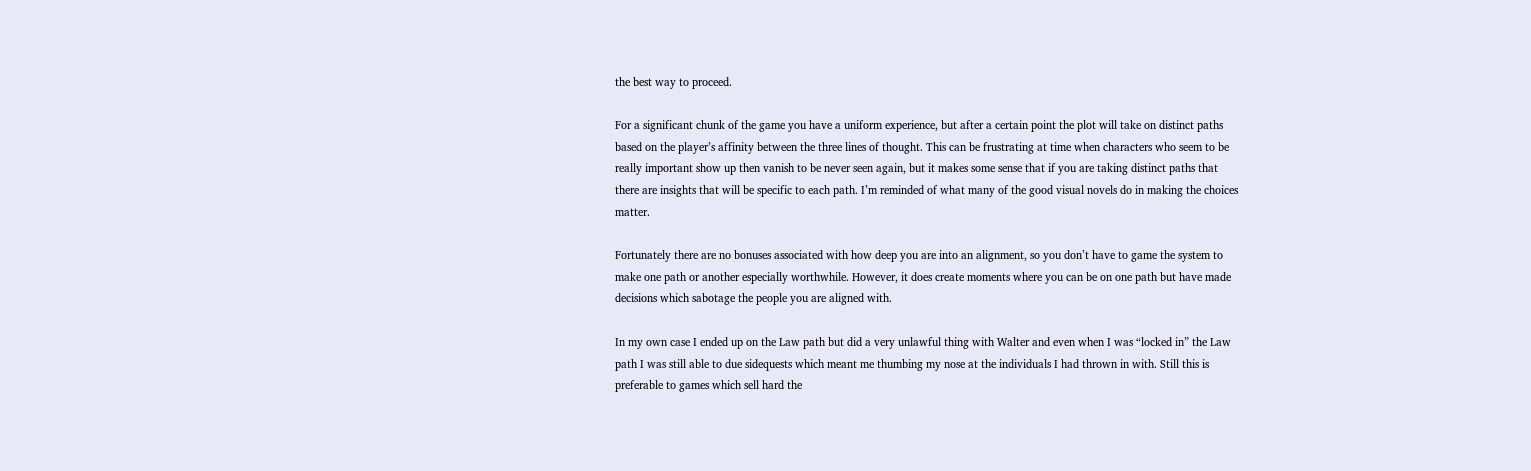the best way to proceed.

For a significant chunk of the game you have a uniform experience, but after a certain point the plot will take on distinct paths based on the player’s affinity between the three lines of thought. This can be frustrating at time when characters who seem to be really important show up then vanish to be never seen again, but it makes some sense that if you are taking distinct paths that there are insights that will be specific to each path. I’m reminded of what many of the good visual novels do in making the choices matter.

Fortunately there are no bonuses associated with how deep you are into an alignment, so you don’t have to game the system to make one path or another especially worthwhile. However, it does create moments where you can be on one path but have made decisions which sabotage the people you are aligned with.

In my own case I ended up on the Law path but did a very unlawful thing with Walter and even when I was “locked in” the Law path I was still able to due sidequests which meant me thumbing my nose at the individuals I had thrown in with. Still this is preferable to games which sell hard the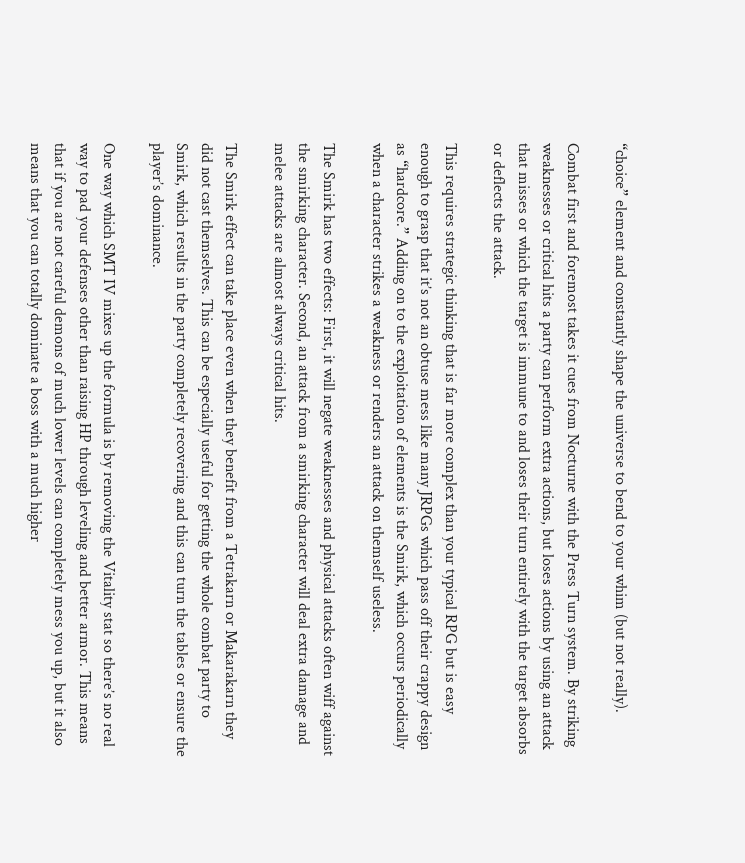“choice” element and constantly shape the universe to bend to your whim (but not really).

Combat first and foremost takes it cues from Nocturne with the Press Turn system. By striking weaknesses or critical hits a party can perform extra actions, but loses actions by using an attack that misses or which the target is immune to and loses their turn entirely with the target absorbs or deflects the attack.

This requires strategic thinking that is far more complex than your typical RPG but is easy enough to grasp that it’s not an obtuse mess like many JRPGs which pass off their crappy design as “hardcore.” Adding on to the exploitation of elements is the Smirk, which occurs periodically when a character strikes a weakness or renders an attack on themself useless.

The Smirk has two effects: First, it will negate weaknesses and physical attacks often wiff against the smirking character. Second, an attack from a smirking character will deal extra damage and melee attacks are almost always critical hits.

The Smirk effect can take place even when they benefit from a Tetrakarn or Makarakarn they did not cast themselves. This can be especially useful for getting the whole combat party to Smirk, which results in the party completely recovering and this can turn the tables or ensure the player’s dominance.

One way which SMT IV mixes up the formula is by removing the Vitality stat so there’s no real way to pad your defenses other than raising HP through leveling and better armor. This means that if you are not careful demons of much lower levels can completely mess you up, but it also means that you can totally dominate a boss with a much higher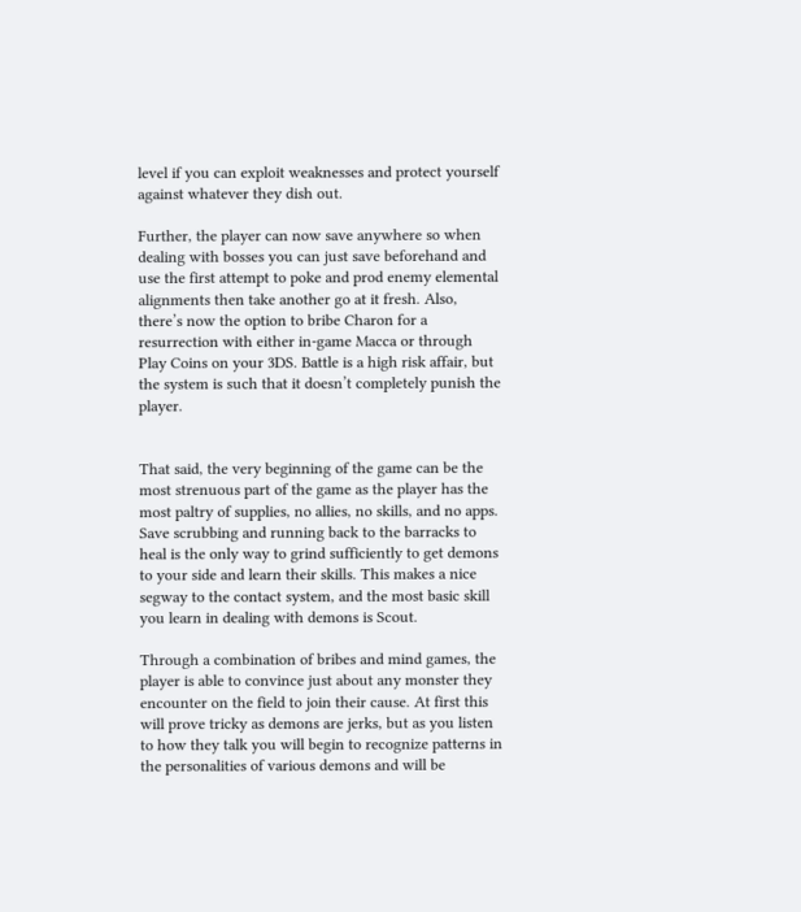level if you can exploit weaknesses and protect yourself against whatever they dish out.

Further, the player can now save anywhere so when dealing with bosses you can just save beforehand and use the first attempt to poke and prod enemy elemental alignments then take another go at it fresh. Also, there’s now the option to bribe Charon for a resurrection with either in-game Macca or through Play Coins on your 3DS. Battle is a high risk affair, but the system is such that it doesn’t completely punish the player.


That said, the very beginning of the game can be the most strenuous part of the game as the player has the most paltry of supplies, no allies, no skills, and no apps. Save scrubbing and running back to the barracks to heal is the only way to grind sufficiently to get demons to your side and learn their skills. This makes a nice segway to the contact system, and the most basic skill you learn in dealing with demons is Scout.

Through a combination of bribes and mind games, the player is able to convince just about any monster they encounter on the field to join their cause. At first this will prove tricky as demons are jerks, but as you listen to how they talk you will begin to recognize patterns in the personalities of various demons and will be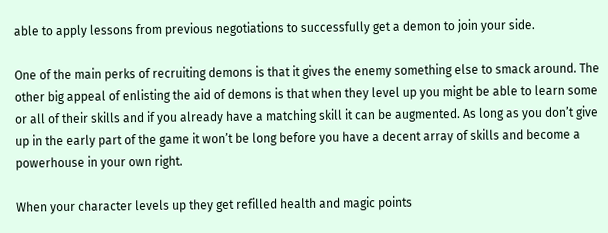able to apply lessons from previous negotiations to successfully get a demon to join your side.

One of the main perks of recruiting demons is that it gives the enemy something else to smack around. The other big appeal of enlisting the aid of demons is that when they level up you might be able to learn some or all of their skills and if you already have a matching skill it can be augmented. As long as you don’t give up in the early part of the game it won’t be long before you have a decent array of skills and become a powerhouse in your own right.

When your character levels up they get refilled health and magic points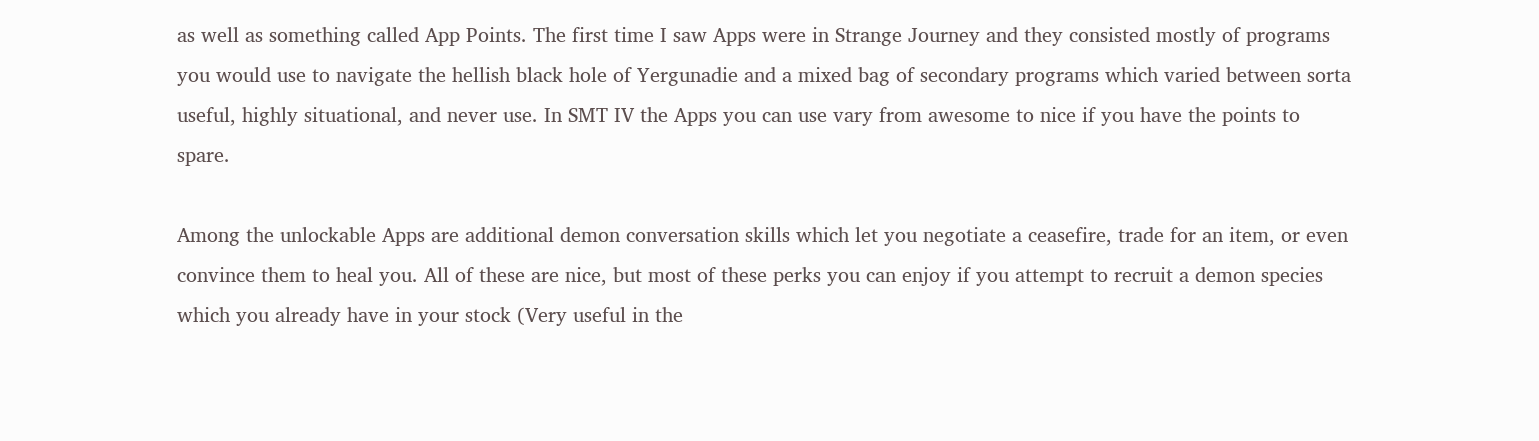as well as something called App Points. The first time I saw Apps were in Strange Journey and they consisted mostly of programs you would use to navigate the hellish black hole of Yergunadie and a mixed bag of secondary programs which varied between sorta useful, highly situational, and never use. In SMT IV the Apps you can use vary from awesome to nice if you have the points to spare.

Among the unlockable Apps are additional demon conversation skills which let you negotiate a ceasefire, trade for an item, or even convince them to heal you. All of these are nice, but most of these perks you can enjoy if you attempt to recruit a demon species which you already have in your stock (Very useful in the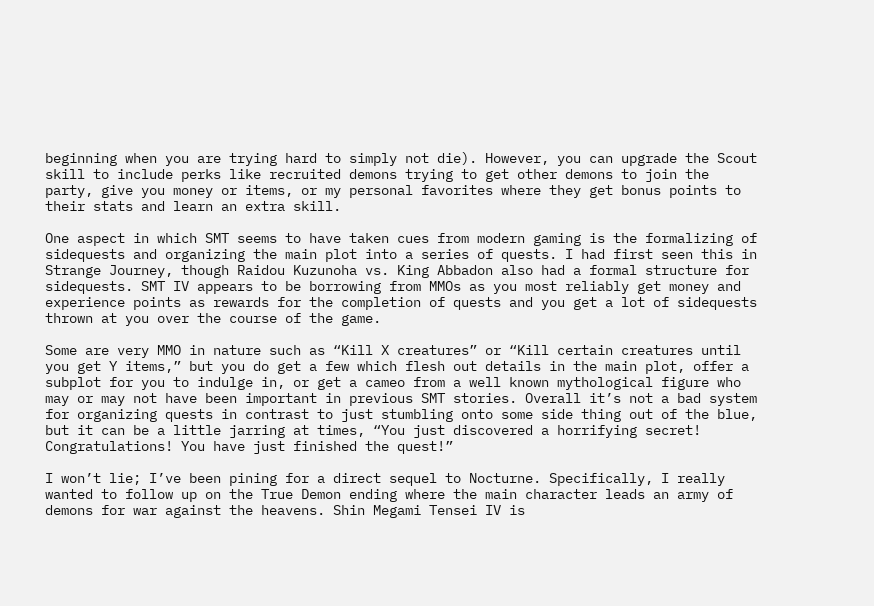beginning when you are trying hard to simply not die). However, you can upgrade the Scout skill to include perks like recruited demons trying to get other demons to join the party, give you money or items, or my personal favorites where they get bonus points to their stats and learn an extra skill.

One aspect in which SMT seems to have taken cues from modern gaming is the formalizing of sidequests and organizing the main plot into a series of quests. I had first seen this in Strange Journey, though Raidou Kuzunoha vs. King Abbadon also had a formal structure for sidequests. SMT IV appears to be borrowing from MMOs as you most reliably get money and experience points as rewards for the completion of quests and you get a lot of sidequests thrown at you over the course of the game.

Some are very MMO in nature such as “Kill X creatures” or “Kill certain creatures until you get Y items,” but you do get a few which flesh out details in the main plot, offer a subplot for you to indulge in, or get a cameo from a well known mythological figure who may or may not have been important in previous SMT stories. Overall it’s not a bad system for organizing quests in contrast to just stumbling onto some side thing out of the blue, but it can be a little jarring at times, “You just discovered a horrifying secret! Congratulations! You have just finished the quest!”

I won’t lie; I’ve been pining for a direct sequel to Nocturne. Specifically, I really wanted to follow up on the True Demon ending where the main character leads an army of demons for war against the heavens. Shin Megami Tensei IV is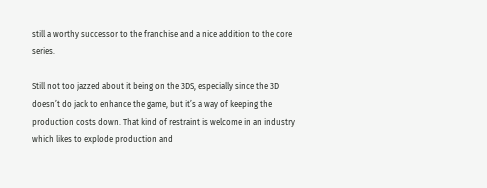still a worthy successor to the franchise and a nice addition to the core series.

Still not too jazzed about it being on the 3DS, especially since the 3D doesn’t do jack to enhance the game, but it’s a way of keeping the production costs down. That kind of restraint is welcome in an industry which likes to explode production and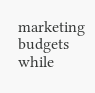marketing budgets while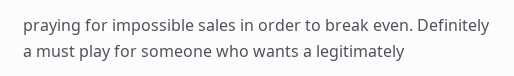praying for impossible sales in order to break even. Definitely a must play for someone who wants a legitimately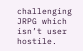challenging JRPG which isn’t user hostile.